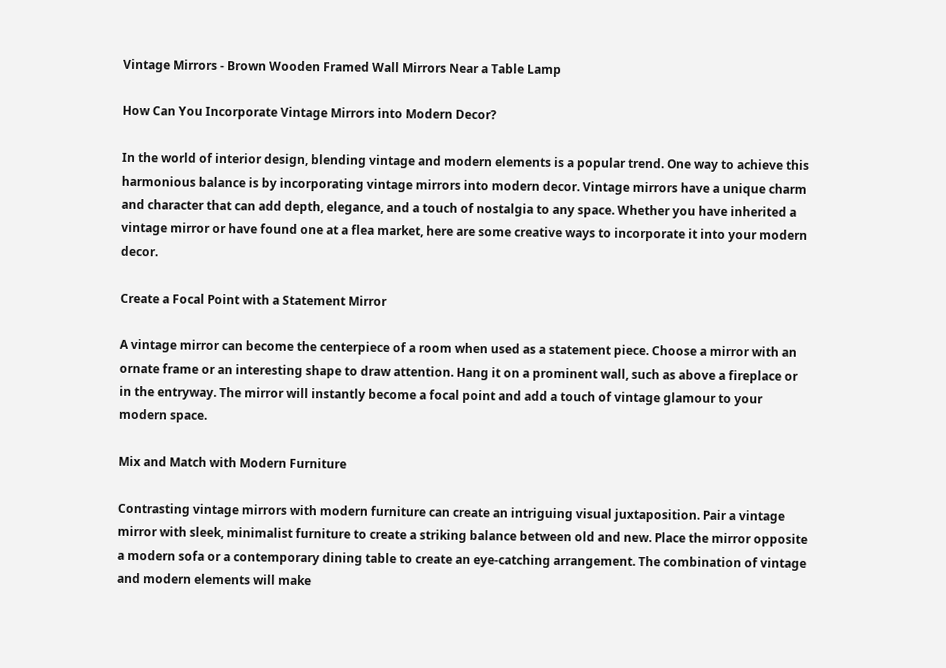Vintage Mirrors - Brown Wooden Framed Wall Mirrors Near a Table Lamp

How Can You Incorporate Vintage Mirrors into Modern Decor?

In the world of interior design, blending vintage and modern elements is a popular trend. One way to achieve this harmonious balance is by incorporating vintage mirrors into modern decor. Vintage mirrors have a unique charm and character that can add depth, elegance, and a touch of nostalgia to any space. Whether you have inherited a vintage mirror or have found one at a flea market, here are some creative ways to incorporate it into your modern decor.

Create a Focal Point with a Statement Mirror

A vintage mirror can become the centerpiece of a room when used as a statement piece. Choose a mirror with an ornate frame or an interesting shape to draw attention. Hang it on a prominent wall, such as above a fireplace or in the entryway. The mirror will instantly become a focal point and add a touch of vintage glamour to your modern space.

Mix and Match with Modern Furniture

Contrasting vintage mirrors with modern furniture can create an intriguing visual juxtaposition. Pair a vintage mirror with sleek, minimalist furniture to create a striking balance between old and new. Place the mirror opposite a modern sofa or a contemporary dining table to create an eye-catching arrangement. The combination of vintage and modern elements will make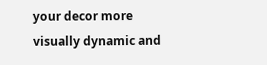your decor more visually dynamic and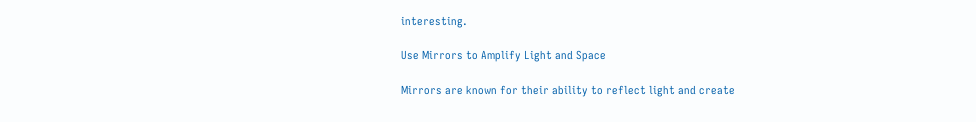interesting.

Use Mirrors to Amplify Light and Space

Mirrors are known for their ability to reflect light and create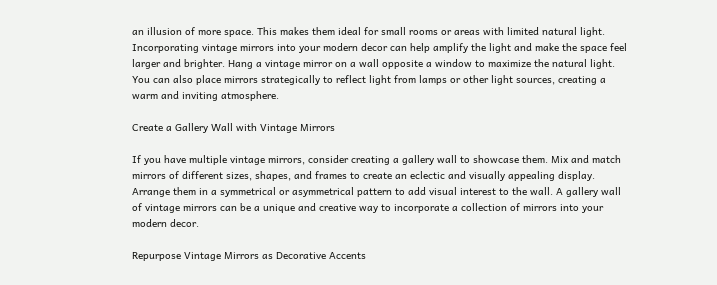an illusion of more space. This makes them ideal for small rooms or areas with limited natural light. Incorporating vintage mirrors into your modern decor can help amplify the light and make the space feel larger and brighter. Hang a vintage mirror on a wall opposite a window to maximize the natural light. You can also place mirrors strategically to reflect light from lamps or other light sources, creating a warm and inviting atmosphere.

Create a Gallery Wall with Vintage Mirrors

If you have multiple vintage mirrors, consider creating a gallery wall to showcase them. Mix and match mirrors of different sizes, shapes, and frames to create an eclectic and visually appealing display. Arrange them in a symmetrical or asymmetrical pattern to add visual interest to the wall. A gallery wall of vintage mirrors can be a unique and creative way to incorporate a collection of mirrors into your modern decor.

Repurpose Vintage Mirrors as Decorative Accents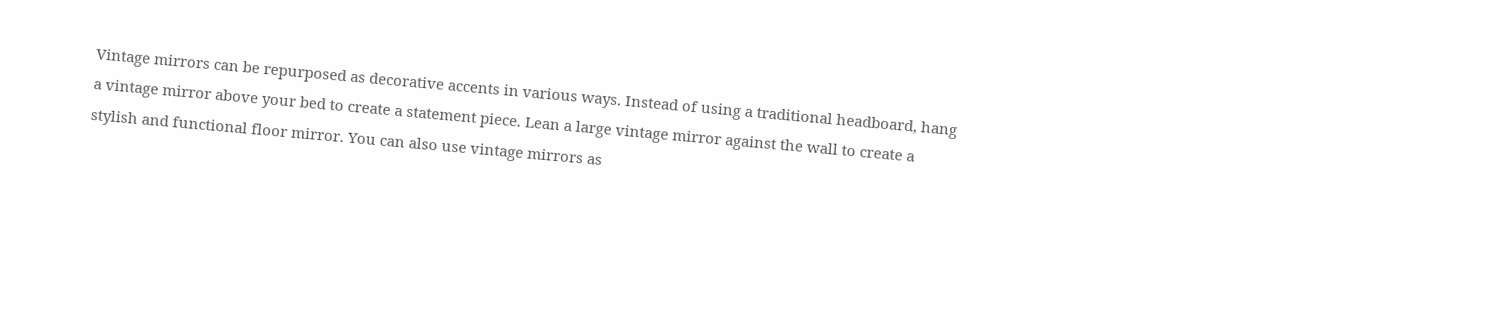Vintage mirrors can be repurposed as decorative accents in various ways. Instead of using a traditional headboard, hang a vintage mirror above your bed to create a statement piece. Lean a large vintage mirror against the wall to create a stylish and functional floor mirror. You can also use vintage mirrors as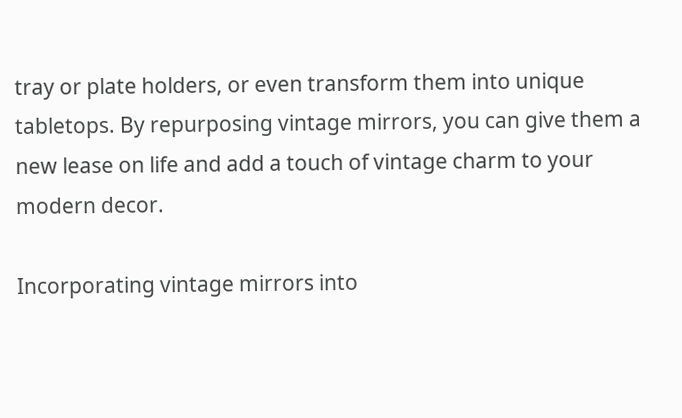tray or plate holders, or even transform them into unique tabletops. By repurposing vintage mirrors, you can give them a new lease on life and add a touch of vintage charm to your modern decor.

Incorporating vintage mirrors into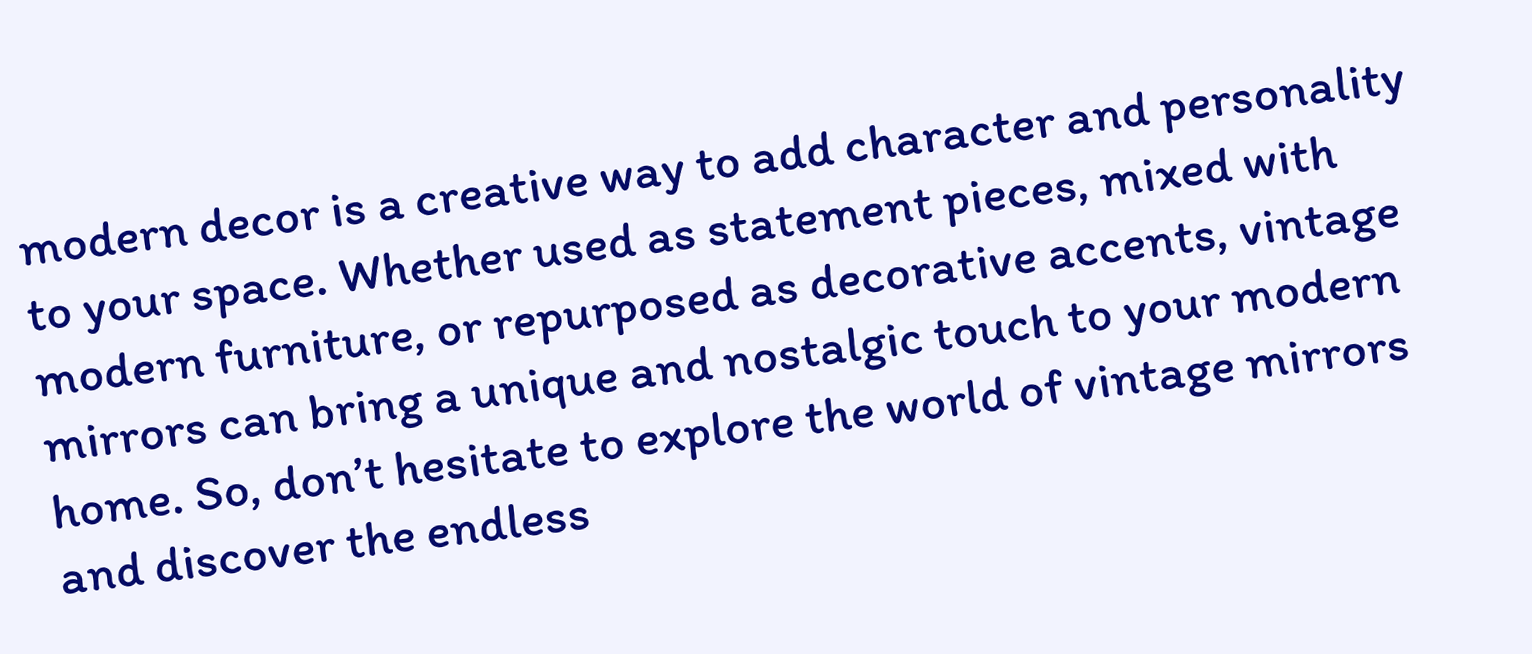modern decor is a creative way to add character and personality to your space. Whether used as statement pieces, mixed with modern furniture, or repurposed as decorative accents, vintage mirrors can bring a unique and nostalgic touch to your modern home. So, don’t hesitate to explore the world of vintage mirrors and discover the endless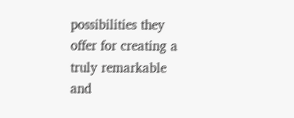possibilities they offer for creating a truly remarkable and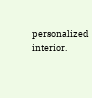personalized interior.